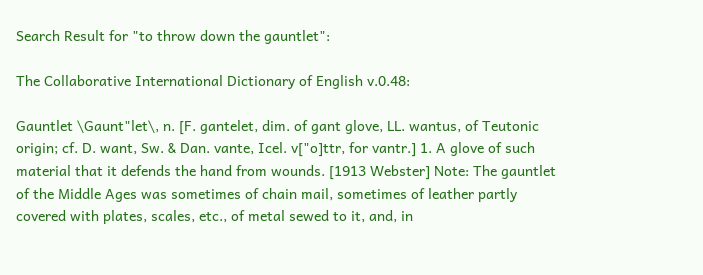Search Result for "to throw down the gauntlet":

The Collaborative International Dictionary of English v.0.48:

Gauntlet \Gaunt"let\, n. [F. gantelet, dim. of gant glove, LL. wantus, of Teutonic origin; cf. D. want, Sw. & Dan. vante, Icel. v["o]ttr, for vantr.] 1. A glove of such material that it defends the hand from wounds. [1913 Webster] Note: The gauntlet of the Middle Ages was sometimes of chain mail, sometimes of leather partly covered with plates, scales, etc., of metal sewed to it, and, in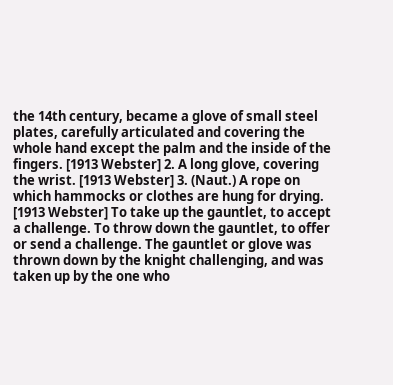the 14th century, became a glove of small steel plates, carefully articulated and covering the whole hand except the palm and the inside of the fingers. [1913 Webster] 2. A long glove, covering the wrist. [1913 Webster] 3. (Naut.) A rope on which hammocks or clothes are hung for drying. [1913 Webster] To take up the gauntlet, to accept a challenge. To throw down the gauntlet, to offer or send a challenge. The gauntlet or glove was thrown down by the knight challenging, and was taken up by the one who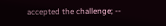accepted the challenge; --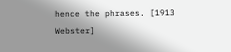hence the phrases. [1913 Webster]